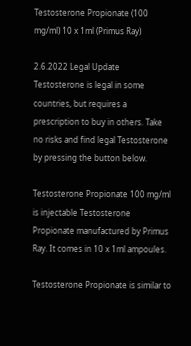Testosterone Propionate (100 mg/ml) 10 x 1ml (Primus Ray)

2.6.2022 Legal Update
Testosterone is legal in some countries, but requires a prescription to buy in others. Take no risks and find legal Testosterone by pressing the button below.

Testosterone Propionate 100 mg/ml is injectable Testosterone Propionate manufactured by Primus Ray. It comes in 10 x 1ml ampoules.

Testosterone Propionate is similar to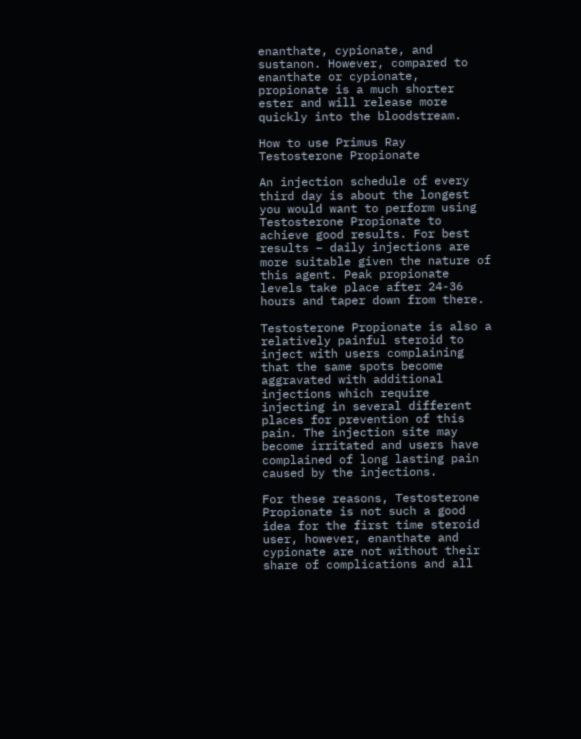enanthate, cypionate, and sustanon. However, compared to enanthate or cypionate, propionate is a much shorter ester and will release more quickly into the bloodstream.

How to use Primus Ray Testosterone Propionate

An injection schedule of every third day is about the longest you would want to perform using Testosterone Propionate to achieve good results. For best results – daily injections are more suitable given the nature of this agent. Peak propionate levels take place after 24-36 hours and taper down from there.

Testosterone Propionate is also a relatively painful steroid to inject with users complaining that the same spots become aggravated with additional injections which require injecting in several different places for prevention of this pain. The injection site may become irritated and users have complained of long lasting pain caused by the injections.

For these reasons, Testosterone Propionate is not such a good idea for the first time steroid user, however, enanthate and cypionate are not without their share of complications and all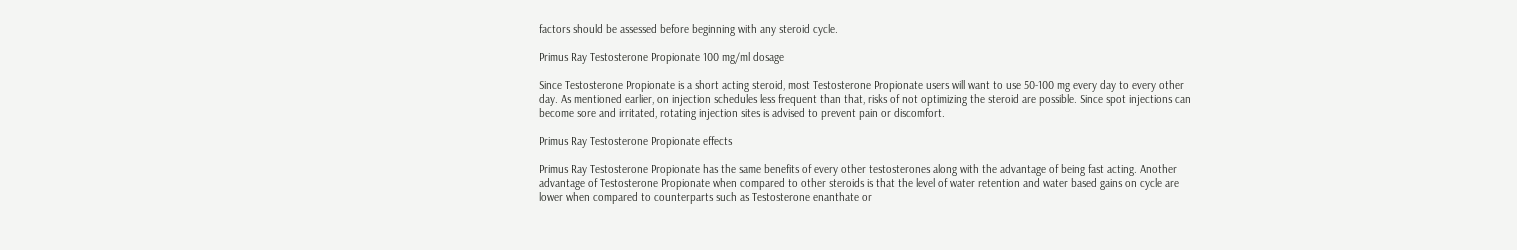factors should be assessed before beginning with any steroid cycle.

Primus Ray Testosterone Propionate 100 mg/ml dosage

Since Testosterone Propionate is a short acting steroid, most Testosterone Propionate users will want to use 50-100 mg every day to every other day. As mentioned earlier, on injection schedules less frequent than that, risks of not optimizing the steroid are possible. Since spot injections can become sore and irritated, rotating injection sites is advised to prevent pain or discomfort.

Primus Ray Testosterone Propionate effects

Primus Ray Testosterone Propionate has the same benefits of every other testosterones along with the advantage of being fast acting. Another advantage of Testosterone Propionate when compared to other steroids is that the level of water retention and water based gains on cycle are lower when compared to counterparts such as Testosterone enanthate or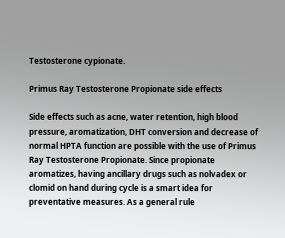Testosterone cypionate.

Primus Ray Testosterone Propionate side effects

Side effects such as acne, water retention, high blood pressure, aromatization, DHT conversion and decrease of normal HPTA function are possible with the use of Primus Ray Testosterone Propionate. Since propionate aromatizes, having ancillary drugs such as nolvadex or clomid on hand during cycle is a smart idea for preventative measures. As a general rule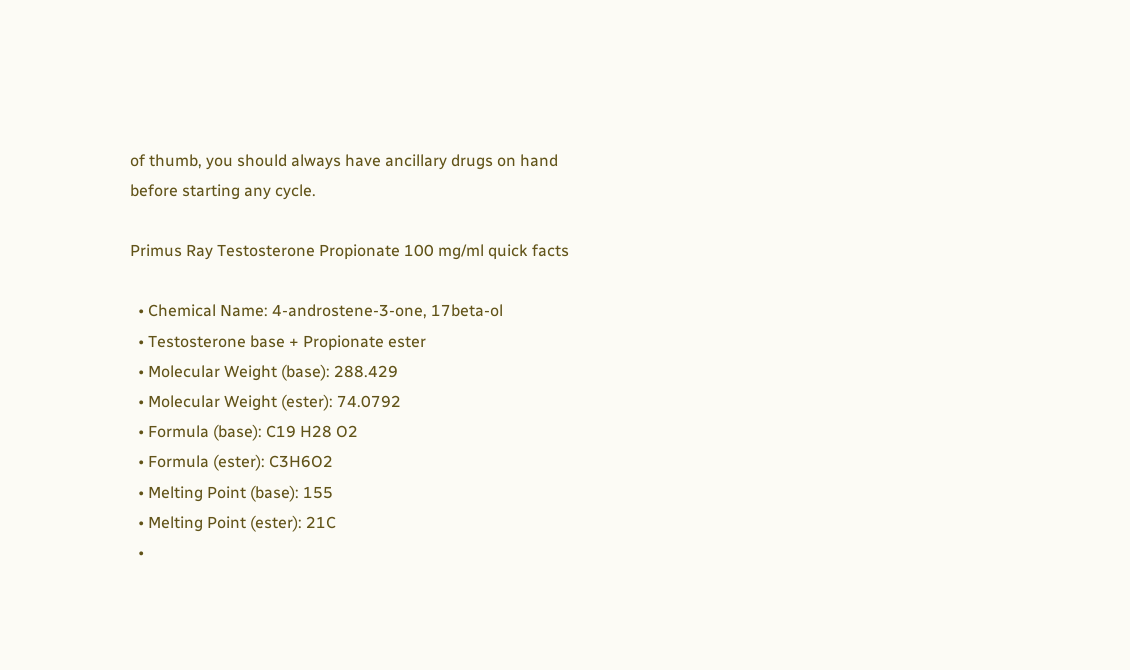of thumb, you should always have ancillary drugs on hand before starting any cycle.

Primus Ray Testosterone Propionate 100 mg/ml quick facts

  • Chemical Name: 4-androstene-3-one, 17beta-ol
  • Testosterone base + Propionate ester
  • Molecular Weight (base): 288.429
  • Molecular Weight (ester): 74.0792
  • Formula (base): C19 H28 O2
  • Formula (ester): C3H6O2
  • Melting Point (base): 155
  • Melting Point (ester): 21C
  •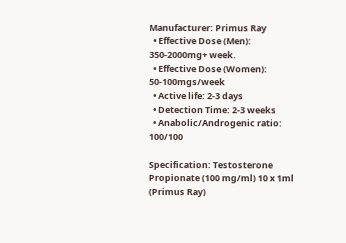Manufacturer: Primus Ray
  • Effective Dose (Men): 350-2000mg+ week.
  • Effective Dose (Women): 50-100mgs/week
  • Active life: 2-3 days
  • Detection Time: 2-3 weeks
  • Anabolic/Androgenic ratio: 100/100

Specification: Testosterone Propionate (100 mg/ml) 10 x 1ml (Primus Ray)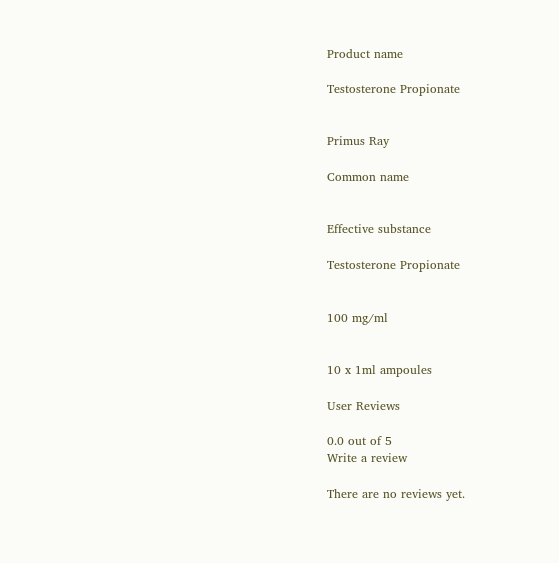Product name

Testosterone Propionate


Primus Ray

Common name


Effective substance

Testosterone Propionate


100 mg/ml


10 x 1ml ampoules

User Reviews

0.0 out of 5
Write a review

There are no reviews yet.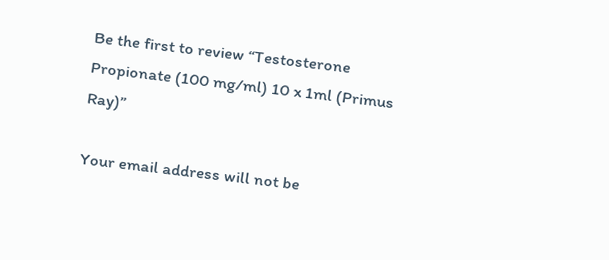Be the first to review “Testosterone Propionate (100 mg/ml) 10 x 1ml (Primus Ray)”

Your email address will not be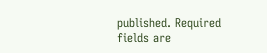published. Required fields are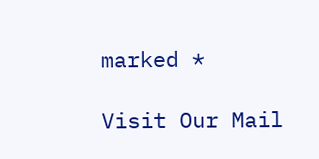marked *

Visit Our Mail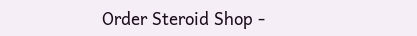Order Steroid Shop -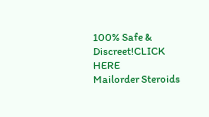100% Safe & Discreet!CLICK HERE
Mailorder Steroids